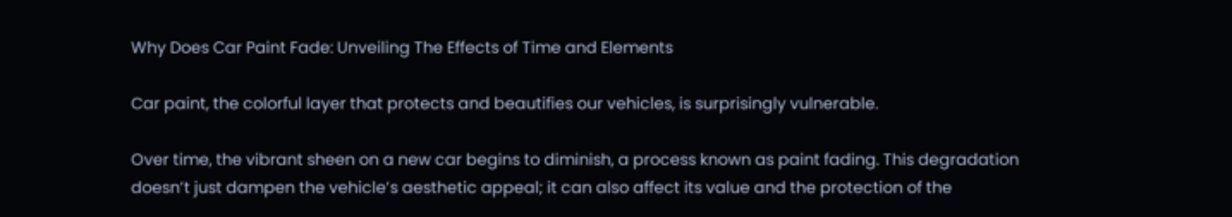Why Does Car Paint Fade: Unveiling The Effects of Time and Elements

Car paint, the colorful layer that protects and beautifies our vehicles, is surprisingly vulnerable.

Over time, the vibrant sheen on a new car begins to diminish, a process known as paint fading. This degradation doesn’t just dampen the vehicle’s aesthetic appeal; it can also affect its value and the protection of the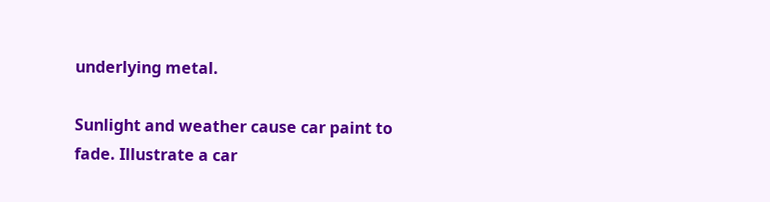underlying metal.

Sunlight and weather cause car paint to fade. Illustrate a car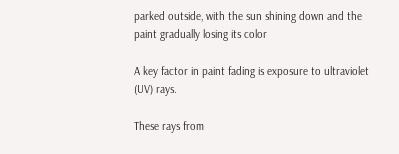parked outside, with the sun shining down and the paint gradually losing its color

A key factor in paint fading is exposure to ultraviolet (UV) rays.

These rays from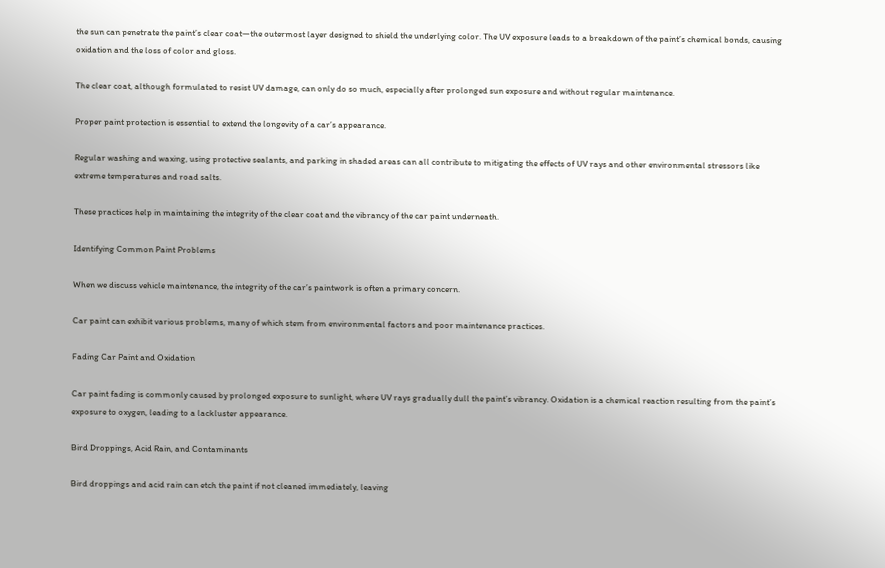the sun can penetrate the paint’s clear coat—the outermost layer designed to shield the underlying color. The UV exposure leads to a breakdown of the paint’s chemical bonds, causing oxidation and the loss of color and gloss.

The clear coat, although formulated to resist UV damage, can only do so much, especially after prolonged sun exposure and without regular maintenance.

Proper paint protection is essential to extend the longevity of a car’s appearance.

Regular washing and waxing, using protective sealants, and parking in shaded areas can all contribute to mitigating the effects of UV rays and other environmental stressors like extreme temperatures and road salts.

These practices help in maintaining the integrity of the clear coat and the vibrancy of the car paint underneath.

Identifying Common Paint Problems

When we discuss vehicle maintenance, the integrity of the car’s paintwork is often a primary concern.

Car paint can exhibit various problems, many of which stem from environmental factors and poor maintenance practices.

Fading Car Paint and Oxidation

Car paint fading is commonly caused by prolonged exposure to sunlight, where UV rays gradually dull the paint’s vibrancy. Oxidation is a chemical reaction resulting from the paint’s exposure to oxygen, leading to a lackluster appearance.

Bird Droppings, Acid Rain, and Contaminants

Bird droppings and acid rain can etch the paint if not cleaned immediately, leaving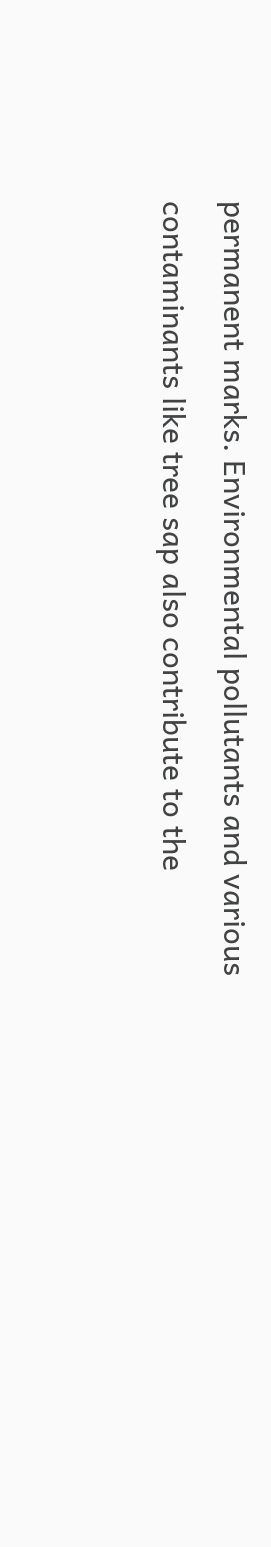permanent marks. Environmental pollutants and various contaminants like tree sap also contribute to the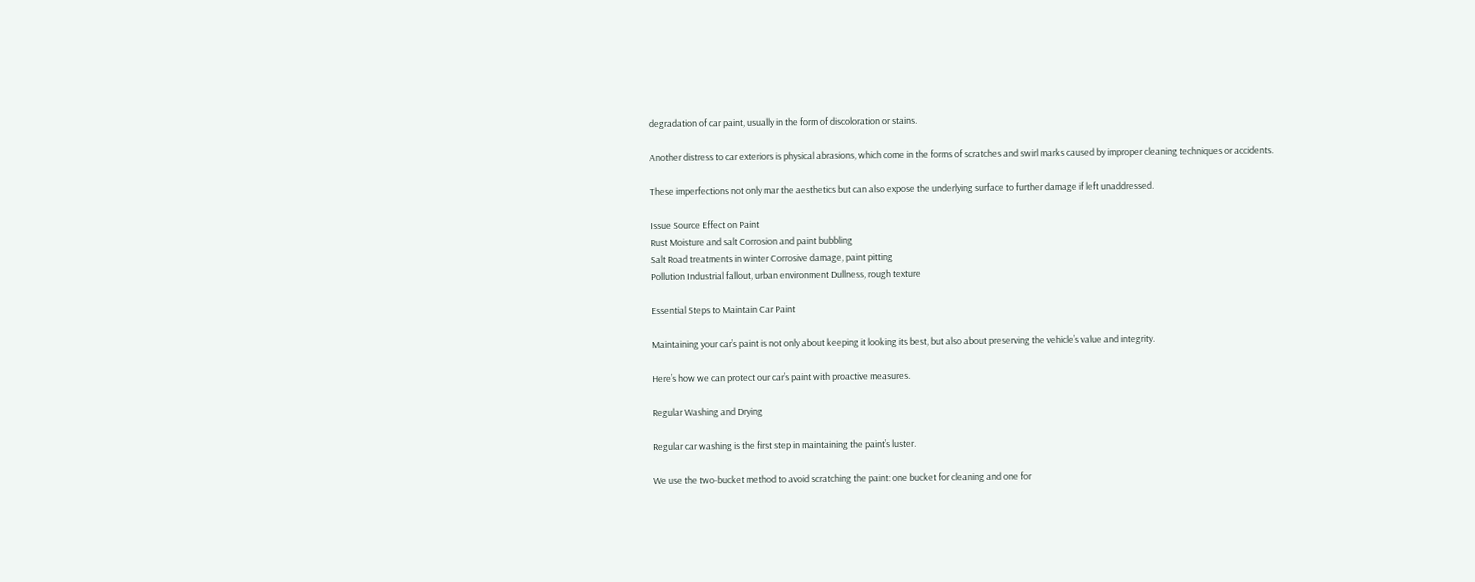degradation of car paint, usually in the form of discoloration or stains.

Another distress to car exteriors is physical abrasions, which come in the forms of scratches and swirl marks caused by improper cleaning techniques or accidents.

These imperfections not only mar the aesthetics but can also expose the underlying surface to further damage if left unaddressed.

Issue Source Effect on Paint
Rust Moisture and salt Corrosion and paint bubbling
Salt Road treatments in winter Corrosive damage, paint pitting
Pollution Industrial fallout, urban environment Dullness, rough texture

Essential Steps to Maintain Car Paint

Maintaining your car’s paint is not only about keeping it looking its best, but also about preserving the vehicle’s value and integrity.

Here’s how we can protect our car’s paint with proactive measures.

Regular Washing and Drying

Regular car washing is the first step in maintaining the paint’s luster.

We use the two-bucket method to avoid scratching the paint: one bucket for cleaning and one for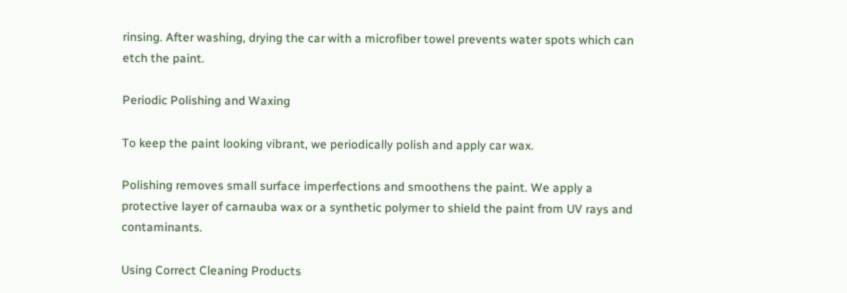rinsing. After washing, drying the car with a microfiber towel prevents water spots which can etch the paint.

Periodic Polishing and Waxing

To keep the paint looking vibrant, we periodically polish and apply car wax.

Polishing removes small surface imperfections and smoothens the paint. We apply a protective layer of carnauba wax or a synthetic polymer to shield the paint from UV rays and contaminants.

Using Correct Cleaning Products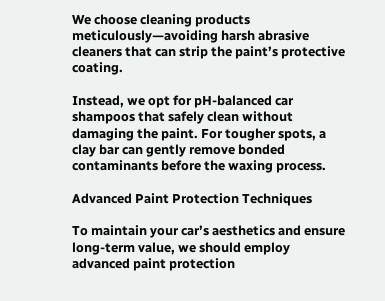We choose cleaning products meticulously—avoiding harsh abrasive cleaners that can strip the paint’s protective coating.

Instead, we opt for pH-balanced car shampoos that safely clean without damaging the paint. For tougher spots, a clay bar can gently remove bonded contaminants before the waxing process.

Advanced Paint Protection Techniques

To maintain your car’s aesthetics and ensure long-term value, we should employ advanced paint protection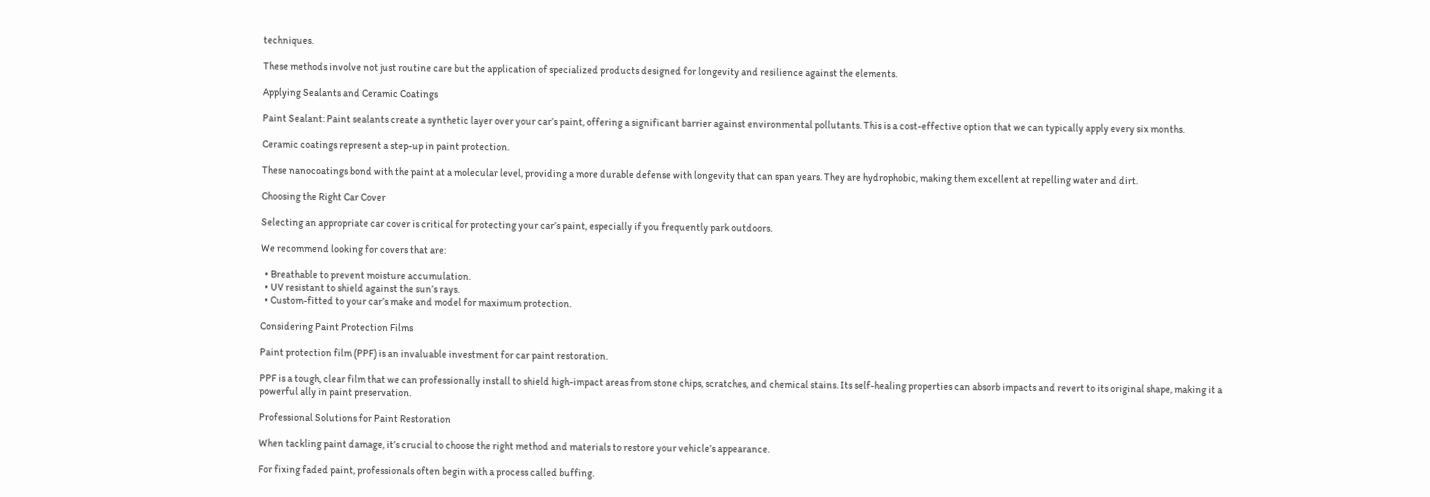techniques.

These methods involve not just routine care but the application of specialized products designed for longevity and resilience against the elements.

Applying Sealants and Ceramic Coatings

Paint Sealant: Paint sealants create a synthetic layer over your car’s paint, offering a significant barrier against environmental pollutants. This is a cost-effective option that we can typically apply every six months.

Ceramic coatings represent a step-up in paint protection.

These nanocoatings bond with the paint at a molecular level, providing a more durable defense with longevity that can span years. They are hydrophobic, making them excellent at repelling water and dirt.

Choosing the Right Car Cover

Selecting an appropriate car cover is critical for protecting your car’s paint, especially if you frequently park outdoors.

We recommend looking for covers that are:

  • Breathable to prevent moisture accumulation.
  • UV resistant to shield against the sun’s rays.
  • Custom-fitted to your car’s make and model for maximum protection.

Considering Paint Protection Films

Paint protection film (PPF) is an invaluable investment for car paint restoration.

PPF is a tough, clear film that we can professionally install to shield high-impact areas from stone chips, scratches, and chemical stains. Its self-healing properties can absorb impacts and revert to its original shape, making it a powerful ally in paint preservation.

Professional Solutions for Paint Restoration

When tackling paint damage, it’s crucial to choose the right method and materials to restore your vehicle’s appearance.

For fixing faded paint, professionals often begin with a process called buffing.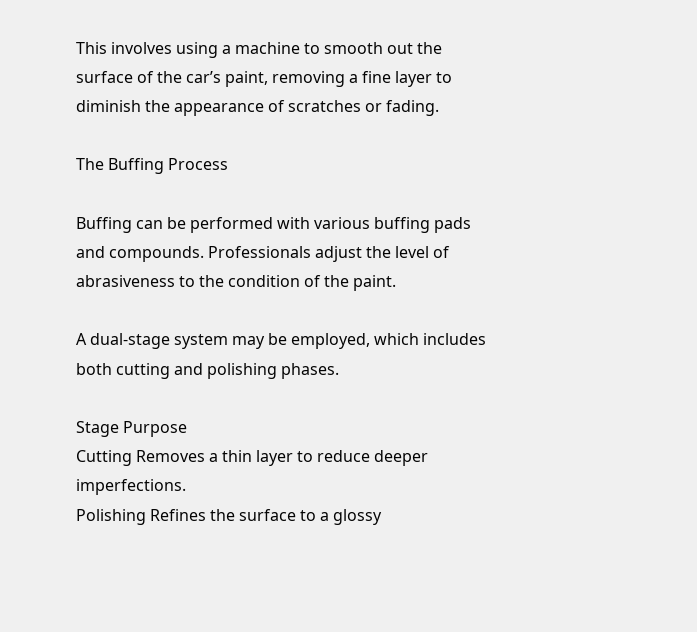This involves using a machine to smooth out the surface of the car’s paint, removing a fine layer to diminish the appearance of scratches or fading.

The Buffing Process

Buffing can be performed with various buffing pads and compounds. Professionals adjust the level of abrasiveness to the condition of the paint.

A dual-stage system may be employed, which includes both cutting and polishing phases.

Stage Purpose
Cutting Removes a thin layer to reduce deeper imperfections.
Polishing Refines the surface to a glossy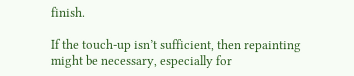finish.

If the touch-up isn’t sufficient, then repainting might be necessary, especially for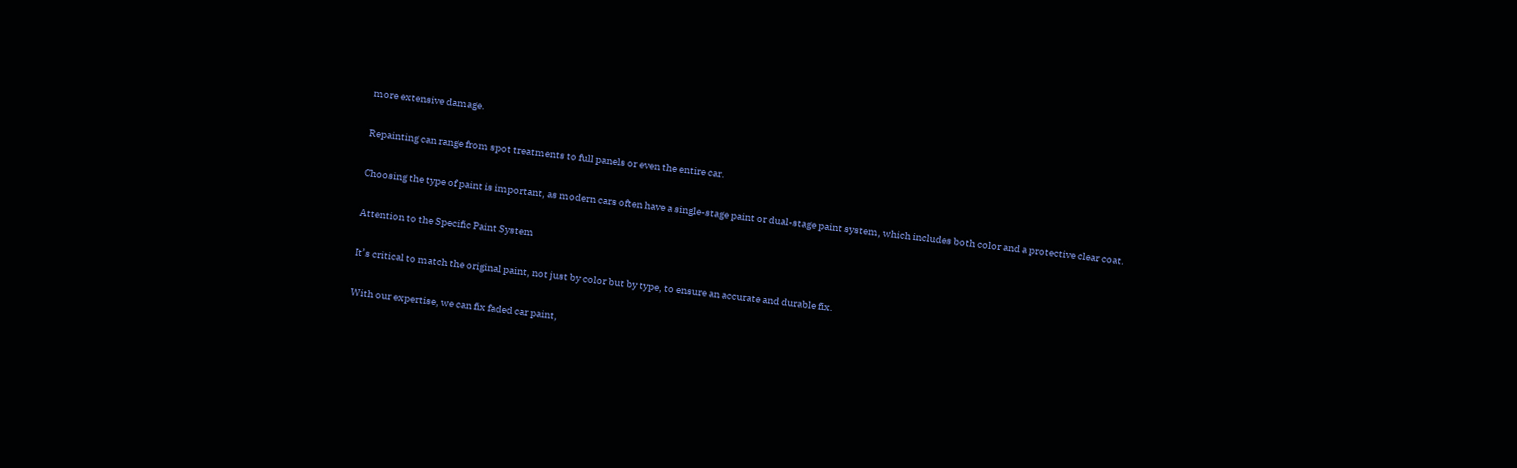more extensive damage.

Repainting can range from spot treatments to full panels or even the entire car.

Choosing the type of paint is important, as modern cars often have a single-stage paint or dual-stage paint system, which includes both color and a protective clear coat.

Attention to the Specific Paint System

It’s critical to match the original paint, not just by color but by type, to ensure an accurate and durable fix.

With our expertise, we can fix faded car paint,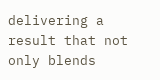delivering a result that not only blends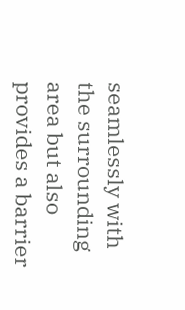seamlessly with the surrounding area but also provides a barrier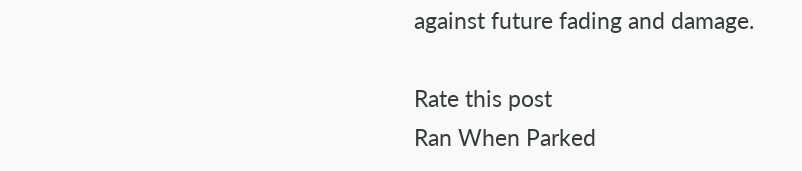against future fading and damage.

Rate this post
Ran When Parked